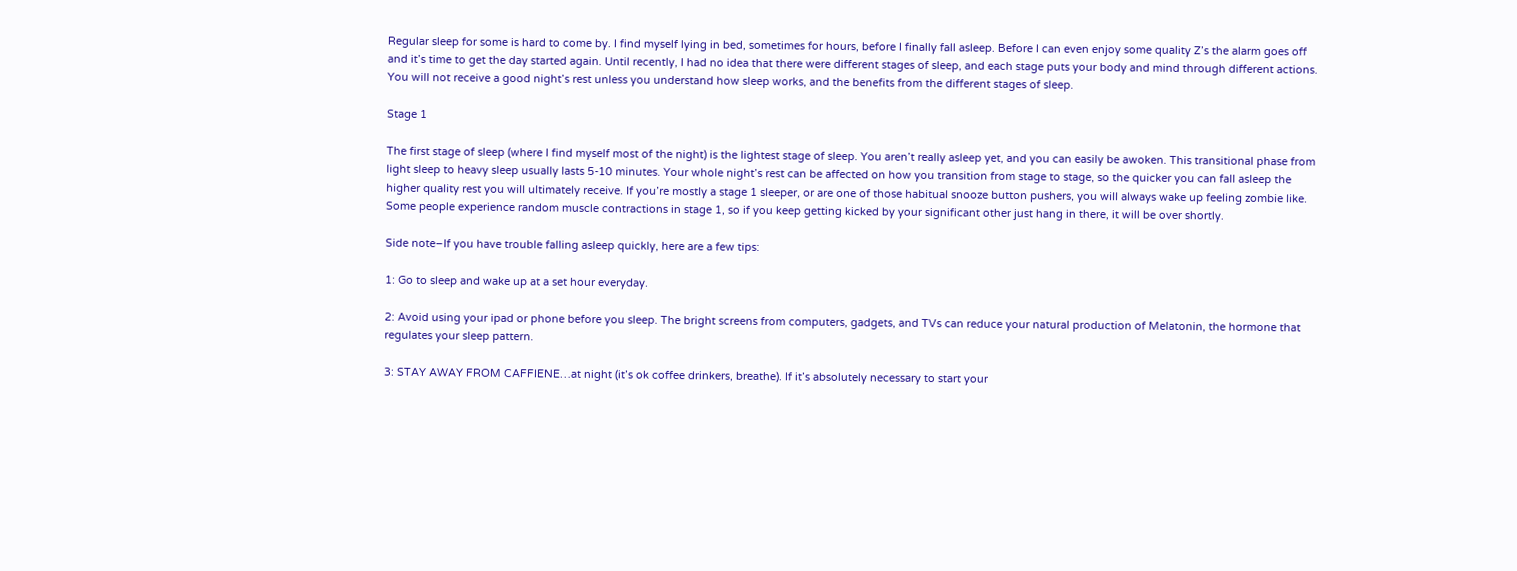Regular sleep for some is hard to come by. I find myself lying in bed, sometimes for hours, before I finally fall asleep. Before I can even enjoy some quality Z’s the alarm goes off and it’s time to get the day started again. Until recently, I had no idea that there were different stages of sleep, and each stage puts your body and mind through different actions. You will not receive a good night’s rest unless you understand how sleep works, and the benefits from the different stages of sleep.

Stage 1

The first stage of sleep (where I find myself most of the night) is the lightest stage of sleep. You aren’t really asleep yet, and you can easily be awoken. This transitional phase from light sleep to heavy sleep usually lasts 5-10 minutes. Your whole night’s rest can be affected on how you transition from stage to stage, so the quicker you can fall asleep the higher quality rest you will ultimately receive. If you’re mostly a stage 1 sleeper, or are one of those habitual snooze button pushers, you will always wake up feeling zombie like. Some people experience random muscle contractions in stage 1, so if you keep getting kicked by your significant other just hang in there, it will be over shortly.

Side note–If you have trouble falling asleep quickly, here are a few tips:

1: Go to sleep and wake up at a set hour everyday.

2: Avoid using your ipad or phone before you sleep. The bright screens from computers, gadgets, and TVs can reduce your natural production of Melatonin, the hormone that regulates your sleep pattern.

3: STAY AWAY FROM CAFFIENE…at night (it’s ok coffee drinkers, breathe). If it’s absolutely necessary to start your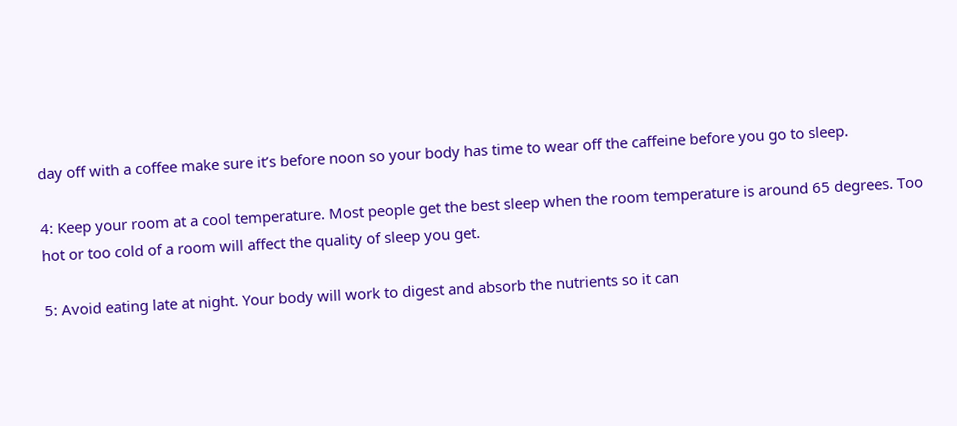day off with a coffee make sure it’s before noon so your body has time to wear off the caffeine before you go to sleep.

4: Keep your room at a cool temperature. Most people get the best sleep when the room temperature is around 65 degrees. Too hot or too cold of a room will affect the quality of sleep you get.

5: Avoid eating late at night. Your body will work to digest and absorb the nutrients so it can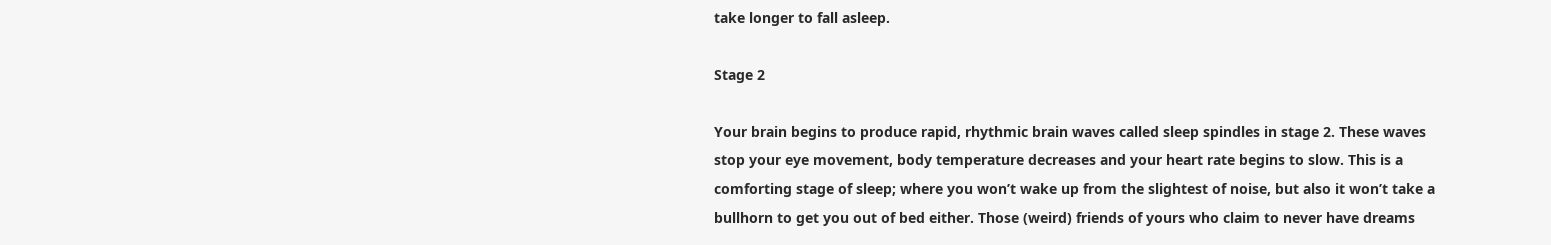take longer to fall asleep.

Stage 2

Your brain begins to produce rapid, rhythmic brain waves called sleep spindles in stage 2. These waves stop your eye movement, body temperature decreases and your heart rate begins to slow. This is a comforting stage of sleep; where you won’t wake up from the slightest of noise, but also it won’t take a bullhorn to get you out of bed either. Those (weird) friends of yours who claim to never have dreams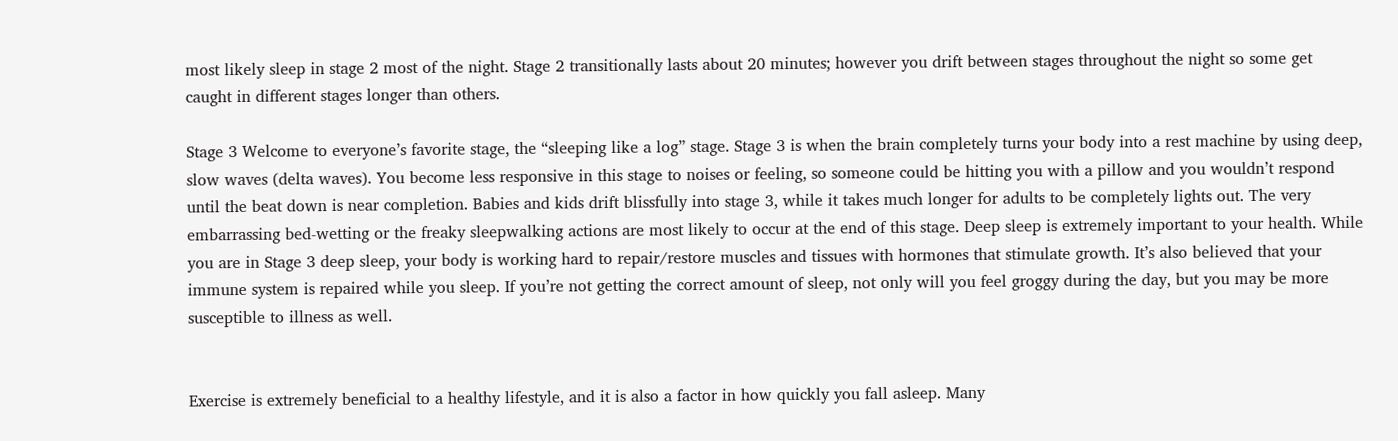most likely sleep in stage 2 most of the night. Stage 2 transitionally lasts about 20 minutes; however you drift between stages throughout the night so some get caught in different stages longer than others.

Stage 3 Welcome to everyone’s favorite stage, the “sleeping like a log” stage. Stage 3 is when the brain completely turns your body into a rest machine by using deep, slow waves (delta waves). You become less responsive in this stage to noises or feeling, so someone could be hitting you with a pillow and you wouldn’t respond until the beat down is near completion. Babies and kids drift blissfully into stage 3, while it takes much longer for adults to be completely lights out. The very embarrassing bed-wetting or the freaky sleepwalking actions are most likely to occur at the end of this stage. Deep sleep is extremely important to your health. While you are in Stage 3 deep sleep, your body is working hard to repair/restore muscles and tissues with hormones that stimulate growth. It’s also believed that your immune system is repaired while you sleep. If you’re not getting the correct amount of sleep, not only will you feel groggy during the day, but you may be more susceptible to illness as well.


Exercise is extremely beneficial to a healthy lifestyle, and it is also a factor in how quickly you fall asleep. Many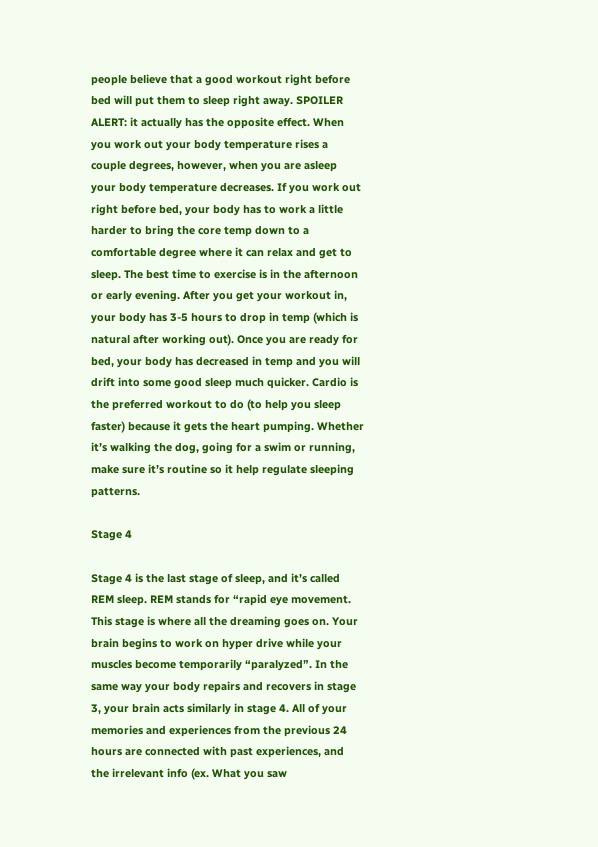people believe that a good workout right before bed will put them to sleep right away. SPOILER ALERT: it actually has the opposite effect. When you work out your body temperature rises a couple degrees, however, when you are asleep your body temperature decreases. If you work out right before bed, your body has to work a little harder to bring the core temp down to a comfortable degree where it can relax and get to sleep. The best time to exercise is in the afternoon or early evening. After you get your workout in, your body has 3-5 hours to drop in temp (which is natural after working out). Once you are ready for bed, your body has decreased in temp and you will drift into some good sleep much quicker. Cardio is the preferred workout to do (to help you sleep faster) because it gets the heart pumping. Whether it’s walking the dog, going for a swim or running, make sure it’s routine so it help regulate sleeping patterns.

Stage 4

Stage 4 is the last stage of sleep, and it’s called REM sleep. REM stands for “rapid eye movement. This stage is where all the dreaming goes on. Your brain begins to work on hyper drive while your muscles become temporarily “paralyzed”. In the same way your body repairs and recovers in stage 3, your brain acts similarly in stage 4. All of your memories and experiences from the previous 24 hours are connected with past experiences, and the irrelevant info (ex. What you saw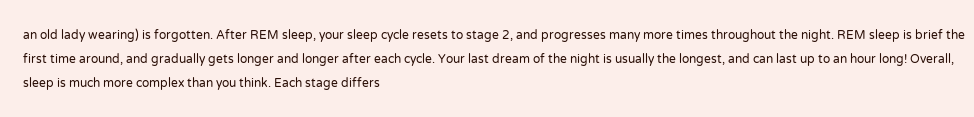an old lady wearing) is forgotten. After REM sleep, your sleep cycle resets to stage 2, and progresses many more times throughout the night. REM sleep is brief the first time around, and gradually gets longer and longer after each cycle. Your last dream of the night is usually the longest, and can last up to an hour long! Overall, sleep is much more complex than you think. Each stage differs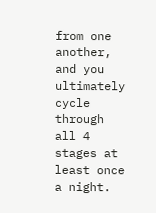from one another, and you ultimately cycle through all 4 stages at least once a night.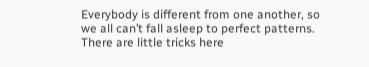Everybody is different from one another, so we all can’t fall asleep to perfect patterns. There are little tricks here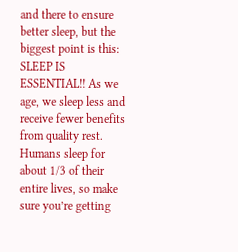and there to ensure better sleep, but the biggest point is this: SLEEP IS ESSENTIAL!! As we age, we sleep less and receive fewer benefits from quality rest. Humans sleep for about 1/3 of their entire lives, so make sure you’re getting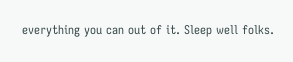everything you can out of it. Sleep well folks.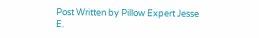Post Written by Pillow Expert Jesse E.